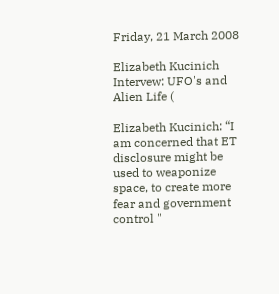Friday, 21 March 2008

Elizabeth Kucinich Intervew: UFO's and Alien Life (

Elizabeth Kucinich: “I am concerned that ET disclosure might be used to weaponize space, to create more fear and government control "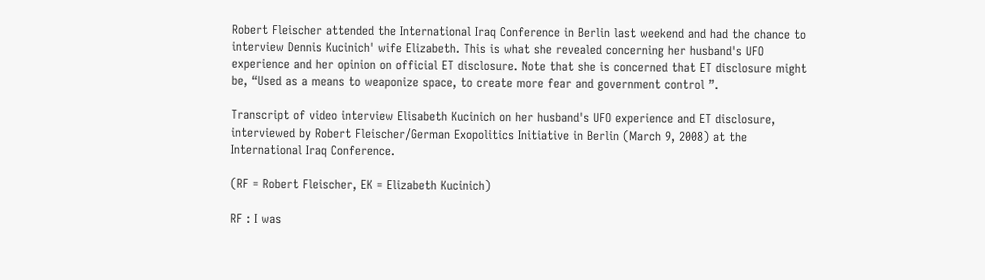Robert Fleischer attended the International Iraq Conference in Berlin last weekend and had the chance to interview Dennis Kucinich' wife Elizabeth. This is what she revealed concerning her husband's UFO experience and her opinion on official ET disclosure. Note that she is concerned that ET disclosure might be, “Used as a means to weaponize space, to create more fear and government control ”.

Transcript of video interview Elisabeth Kucinich on her husband's UFO experience and ET disclosure, interviewed by Robert Fleischer/German Exopolitics Initiative in Berlin (March 9, 2008) at the International Iraq Conference.

(RF = Robert Fleischer, EK = Elizabeth Kucinich)

RF : I was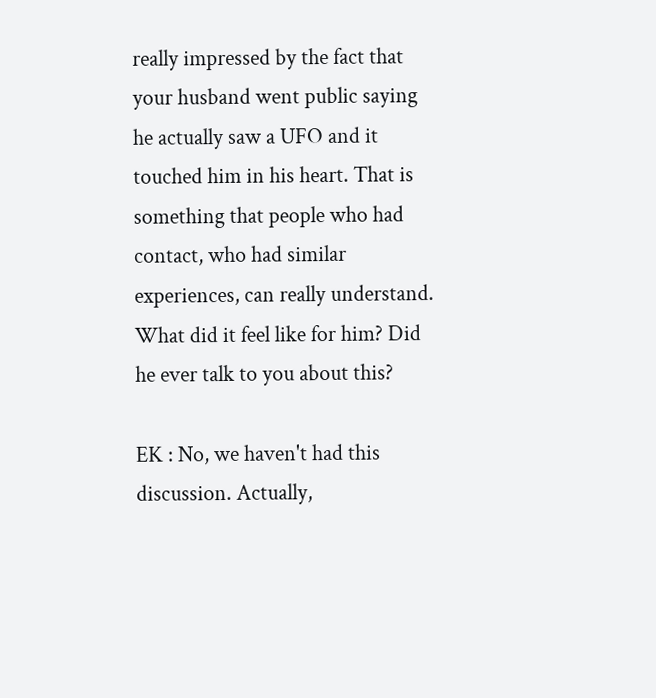really impressed by the fact that your husband went public saying he actually saw a UFO and it touched him in his heart. That is something that people who had contact, who had similar experiences, can really understand. What did it feel like for him? Did he ever talk to you about this?

EK : No, we haven't had this discussion. Actually,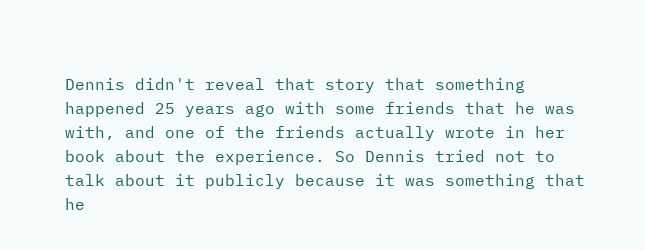Dennis didn't reveal that story that something happened 25 years ago with some friends that he was with, and one of the friends actually wrote in her book about the experience. So Dennis tried not to talk about it publicly because it was something that he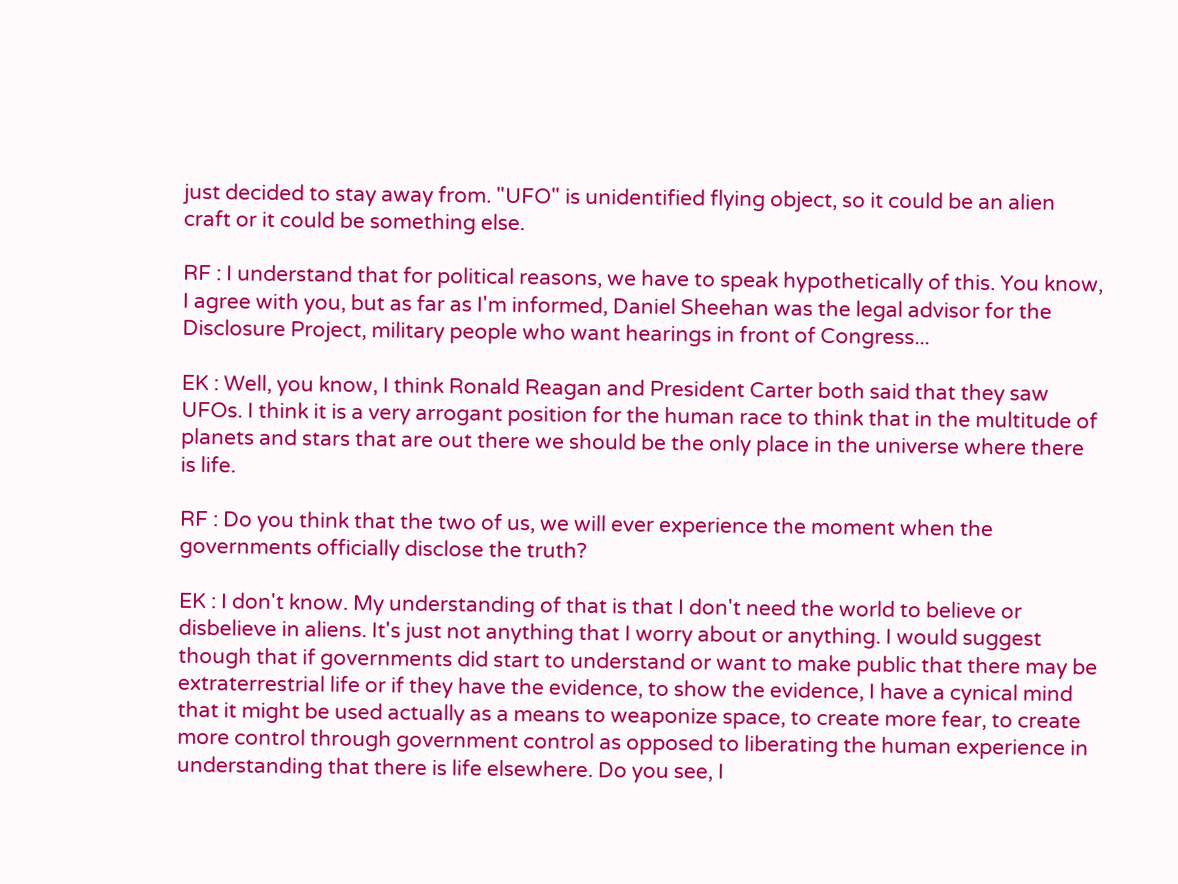just decided to stay away from. "UFO" is unidentified flying object, so it could be an alien craft or it could be something else.

RF : I understand that for political reasons, we have to speak hypothetically of this. You know, I agree with you, but as far as I'm informed, Daniel Sheehan was the legal advisor for the Disclosure Project, military people who want hearings in front of Congress...

EK : Well, you know, I think Ronald Reagan and President Carter both said that they saw UFOs. I think it is a very arrogant position for the human race to think that in the multitude of planets and stars that are out there we should be the only place in the universe where there is life.

RF : Do you think that the two of us, we will ever experience the moment when the governments officially disclose the truth?

EK : I don't know. My understanding of that is that I don't need the world to believe or disbelieve in aliens. It's just not anything that I worry about or anything. I would suggest though that if governments did start to understand or want to make public that there may be extraterrestrial life or if they have the evidence, to show the evidence, I have a cynical mind that it might be used actually as a means to weaponize space, to create more fear, to create more control through government control as opposed to liberating the human experience in understanding that there is life elsewhere. Do you see, I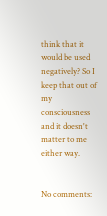think that it would be used negatively? So I keep that out of my consciousness and it doesn't matter to me either way.


No comments: